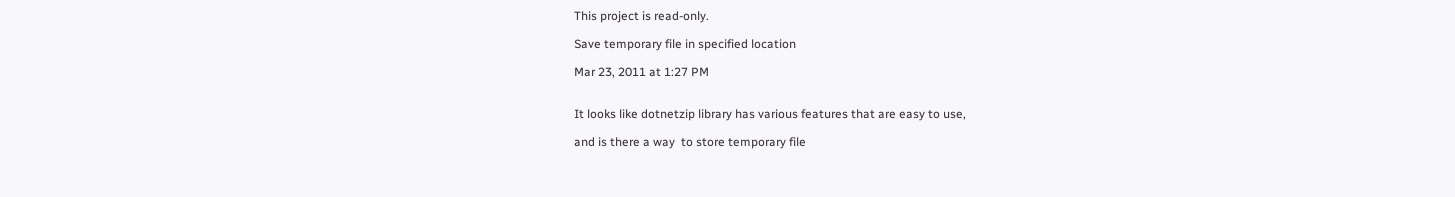This project is read-only.

Save temporary file in specified location

Mar 23, 2011 at 1:27 PM


It looks like dotnetzip library has various features that are easy to use,

and is there a way  to store temporary file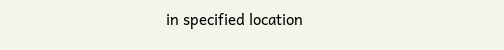in specified location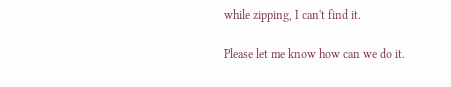while zipping, I can't find it.

Please let me know how can we do it.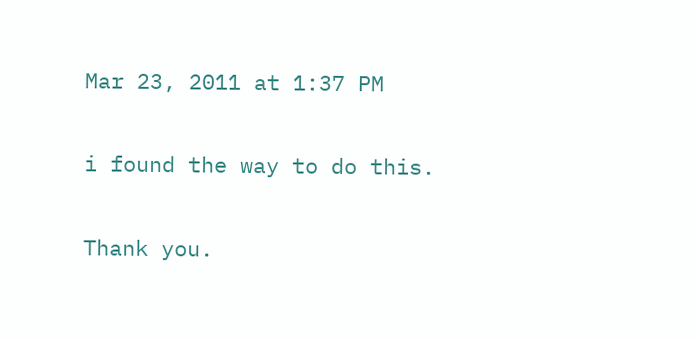Mar 23, 2011 at 1:37 PM

i found the way to do this.

Thank you.